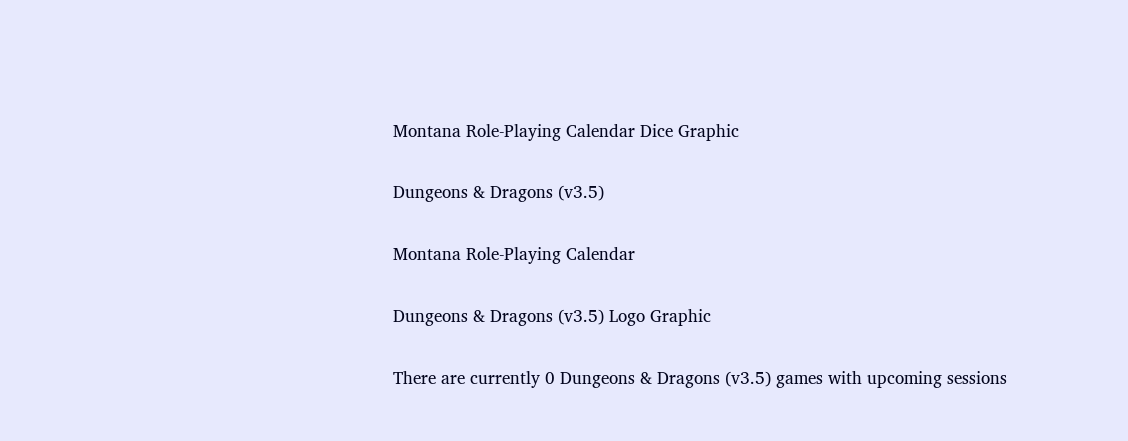Montana Role-Playing Calendar Dice Graphic

Dungeons & Dragons (v3.5)

Montana Role-Playing Calendar

Dungeons & Dragons (v3.5) Logo Graphic

There are currently 0 Dungeons & Dragons (v3.5) games with upcoming sessions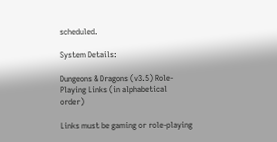scheduled.

System Details:

Dungeons & Dragons (v3.5) Role-Playing Links (in alphabetical order)

Links must be gaming or role-playing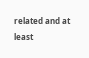related and at least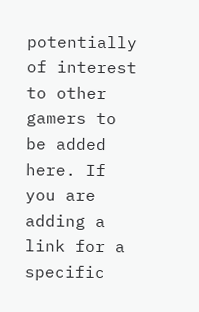potentially of interest to other gamers to be added here. If you are adding a link for a specific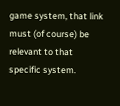game system, that link must (of course) be relevant to that specific system.